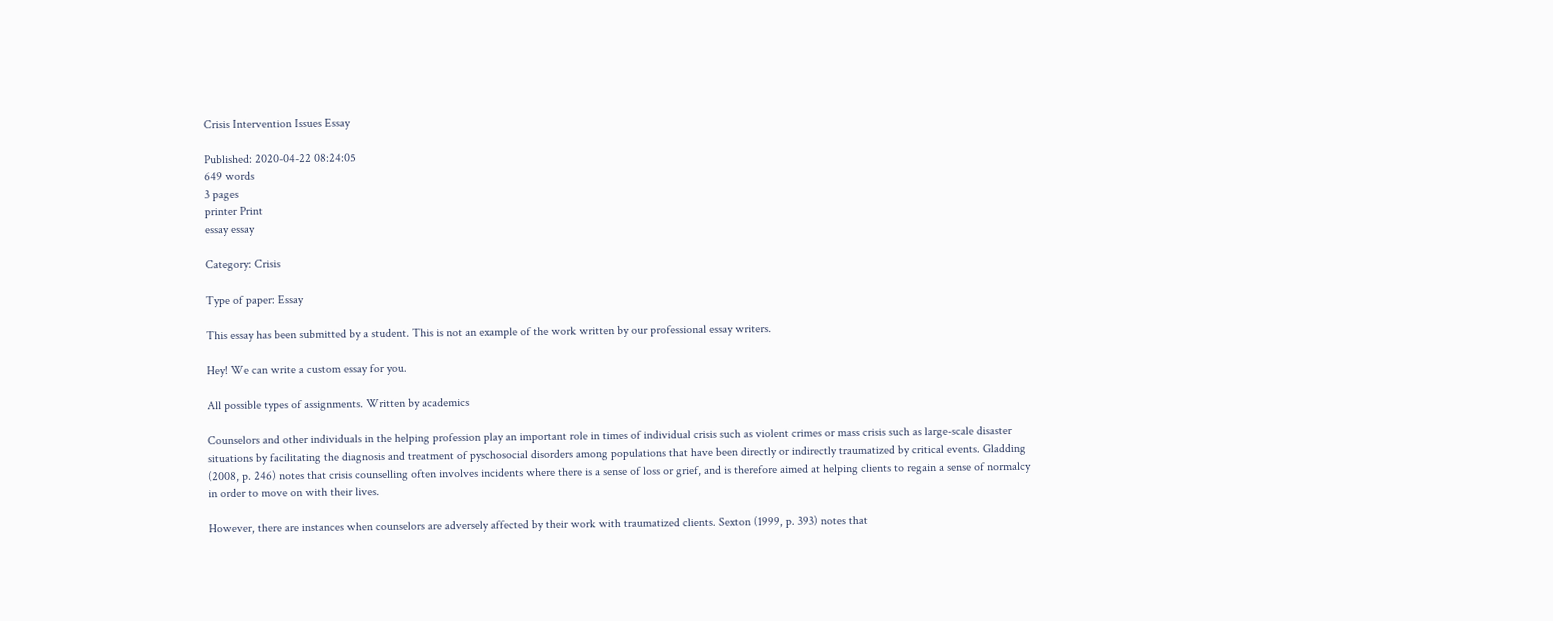Crisis Intervention Issues Essay

Published: 2020-04-22 08:24:05
649 words
3 pages
printer Print
essay essay

Category: Crisis

Type of paper: Essay

This essay has been submitted by a student. This is not an example of the work written by our professional essay writers.

Hey! We can write a custom essay for you.

All possible types of assignments. Written by academics

Counselors and other individuals in the helping profession play an important role in times of individual crisis such as violent crimes or mass crisis such as large-scale disaster situations by facilitating the diagnosis and treatment of pyschosocial disorders among populations that have been directly or indirectly traumatized by critical events. Gladding (2008, p. 246) notes that crisis counselling often involves incidents where there is a sense of loss or grief, and is therefore aimed at helping clients to regain a sense of normalcy in order to move on with their lives.

However, there are instances when counselors are adversely affected by their work with traumatized clients. Sexton (1999, p. 393) notes that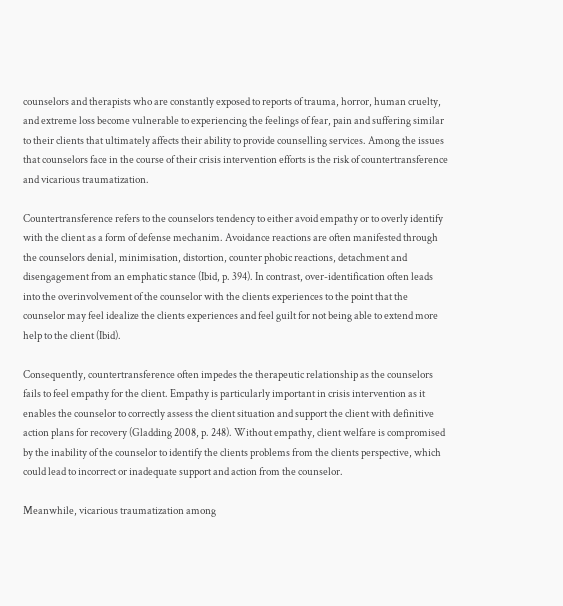counselors and therapists who are constantly exposed to reports of trauma, horror, human cruelty, and extreme loss become vulnerable to experiencing the feelings of fear, pain and suffering similar to their clients that ultimately affects their ability to provide counselling services. Among the issues that counselors face in the course of their crisis intervention efforts is the risk of countertransference and vicarious traumatization.

Countertransference refers to the counselors tendency to either avoid empathy or to overly identify with the client as a form of defense mechanim. Avoidance reactions are often manifested through the counselors denial, minimisation, distortion, counter phobic reactions, detachment and disengagement from an emphatic stance (Ibid, p. 394). In contrast, over-identification often leads into the overinvolvement of the counselor with the clients experiences to the point that the counselor may feel idealize the clients experiences and feel guilt for not being able to extend more help to the client (Ibid).

Consequently, countertransference often impedes the therapeutic relationship as the counselors fails to feel empathy for the client. Empathy is particularly important in crisis intervention as it enables the counselor to correctly assess the client situation and support the client with definitive action plans for recovery (Gladding 2008, p. 248). Without empathy, client welfare is compromised by the inability of the counselor to identify the clients problems from the clients perspective, which could lead to incorrect or inadequate support and action from the counselor.

Meanwhile, vicarious traumatization among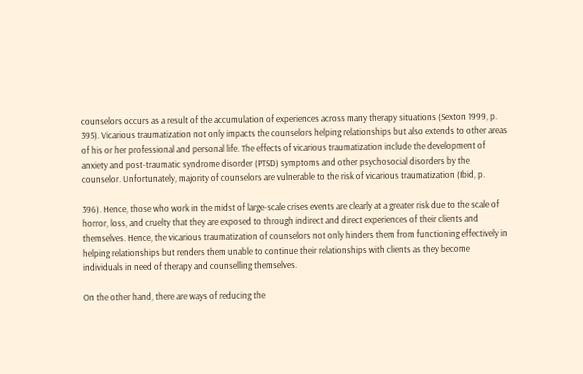counselors occurs as a result of the accumulation of experiences across many therapy situations (Sexton 1999, p. 395). Vicarious traumatization not only impacts the counselors helping relationships but also extends to other areas of his or her professional and personal life. The effects of vicarious traumatization include the development of anxiety and post-traumatic syndrome disorder (PTSD) symptoms and other psychosocial disorders by the counselor. Unfortunately, majority of counselors are vulnerable to the risk of vicarious traumatization (Ibid, p.

396). Hence, those who work in the midst of large-scale crises events are clearly at a greater risk due to the scale of horror, loss, and cruelty that they are exposed to through indirect and direct experiences of their clients and themselves. Hence, the vicarious traumatization of counselors not only hinders them from functioning effectively in helping relationships but renders them unable to continue their relationships with clients as they become individuals in need of therapy and counselling themselves.

On the other hand, there are ways of reducing the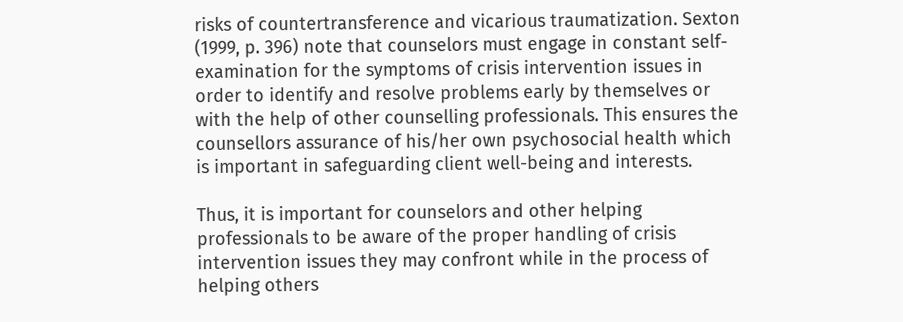risks of countertransference and vicarious traumatization. Sexton (1999, p. 396) note that counselors must engage in constant self-examination for the symptoms of crisis intervention issues in order to identify and resolve problems early by themselves or with the help of other counselling professionals. This ensures the counsellors assurance of his/her own psychosocial health which is important in safeguarding client well-being and interests.

Thus, it is important for counselors and other helping professionals to be aware of the proper handling of crisis intervention issues they may confront while in the process of helping others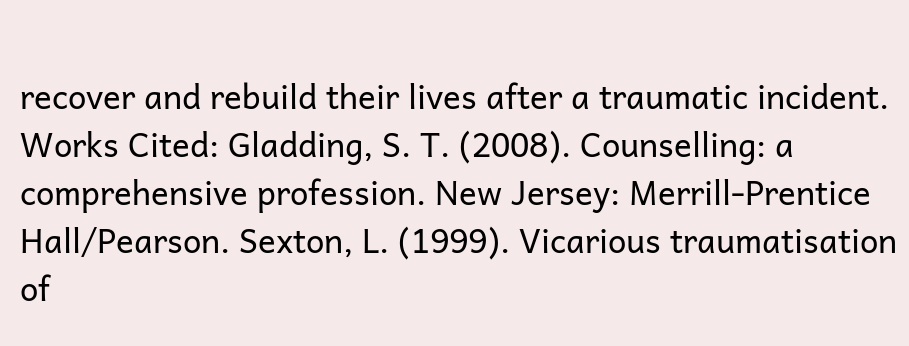recover and rebuild their lives after a traumatic incident. Works Cited: Gladding, S. T. (2008). Counselling: a comprehensive profession. New Jersey: Merrill-Prentice Hall/Pearson. Sexton, L. (1999). Vicarious traumatisation of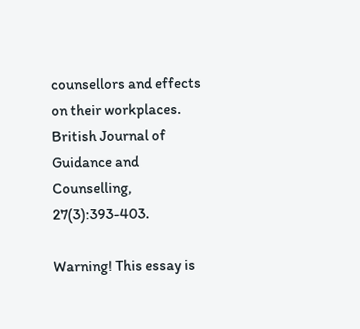counsellors and effects on their workplaces. British Journal of Guidance and Counselling, 27(3):393-403.

Warning! This essay is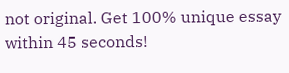not original. Get 100% unique essay within 45 seconds!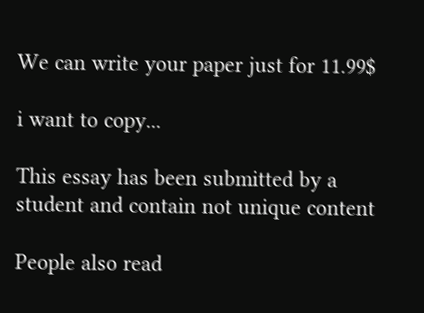We can write your paper just for 11.99$

i want to copy...

This essay has been submitted by a student and contain not unique content

People also read